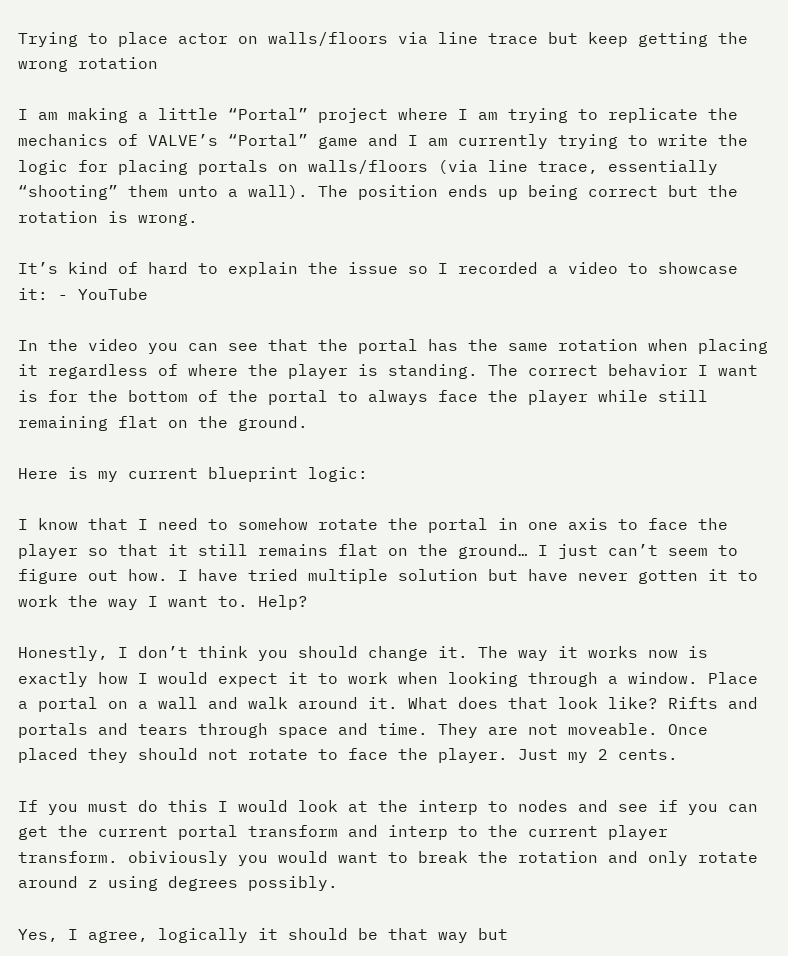Trying to place actor on walls/floors via line trace but keep getting the wrong rotation

I am making a little “Portal” project where I am trying to replicate the mechanics of VALVE’s “Portal” game and I am currently trying to write the logic for placing portals on walls/floors (via line trace, essentially “shooting” them unto a wall). The position ends up being correct but the rotation is wrong.

It’s kind of hard to explain the issue so I recorded a video to showcase it: - YouTube

In the video you can see that the portal has the same rotation when placing it regardless of where the player is standing. The correct behavior I want is for the bottom of the portal to always face the player while still remaining flat on the ground.

Here is my current blueprint logic:

I know that I need to somehow rotate the portal in one axis to face the player so that it still remains flat on the ground… I just can’t seem to figure out how. I have tried multiple solution but have never gotten it to work the way I want to. Help?

Honestly, I don’t think you should change it. The way it works now is exactly how I would expect it to work when looking through a window. Place a portal on a wall and walk around it. What does that look like? Rifts and portals and tears through space and time. They are not moveable. Once placed they should not rotate to face the player. Just my 2 cents.

If you must do this I would look at the interp to nodes and see if you can get the current portal transform and interp to the current player transform. obiviously you would want to break the rotation and only rotate around z using degrees possibly.

Yes, I agree, logically it should be that way but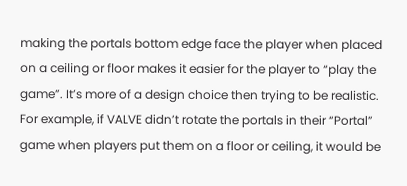making the portals bottom edge face the player when placed on a ceiling or floor makes it easier for the player to “play the game”. It’s more of a design choice then trying to be realistic. For example, if VALVE didn’t rotate the portals in their “Portal” game when players put them on a floor or ceiling, it would be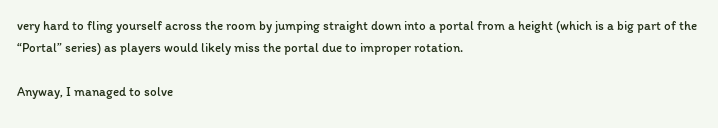very hard to fling yourself across the room by jumping straight down into a portal from a height (which is a big part of the “Portal” series) as players would likely miss the portal due to improper rotation.

Anyway, I managed to solve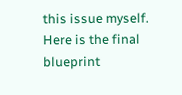this issue myself. Here is the final blueprint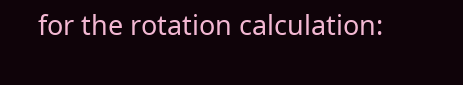for the rotation calculation: